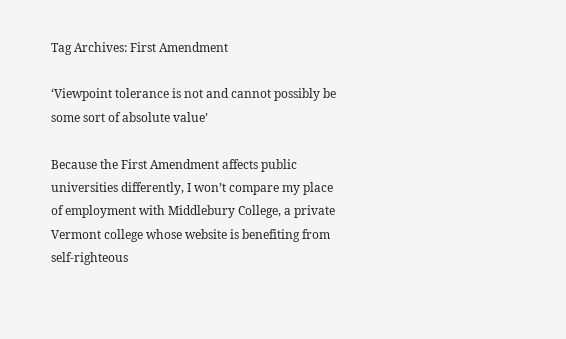Tag Archives: First Amendment

‘Viewpoint tolerance is not and cannot possibly be some sort of absolute value’

Because the First Amendment affects public universities differently, I won’t compare my place of employment with Middlebury College, a private Vermont college whose website is benefiting from self-righteous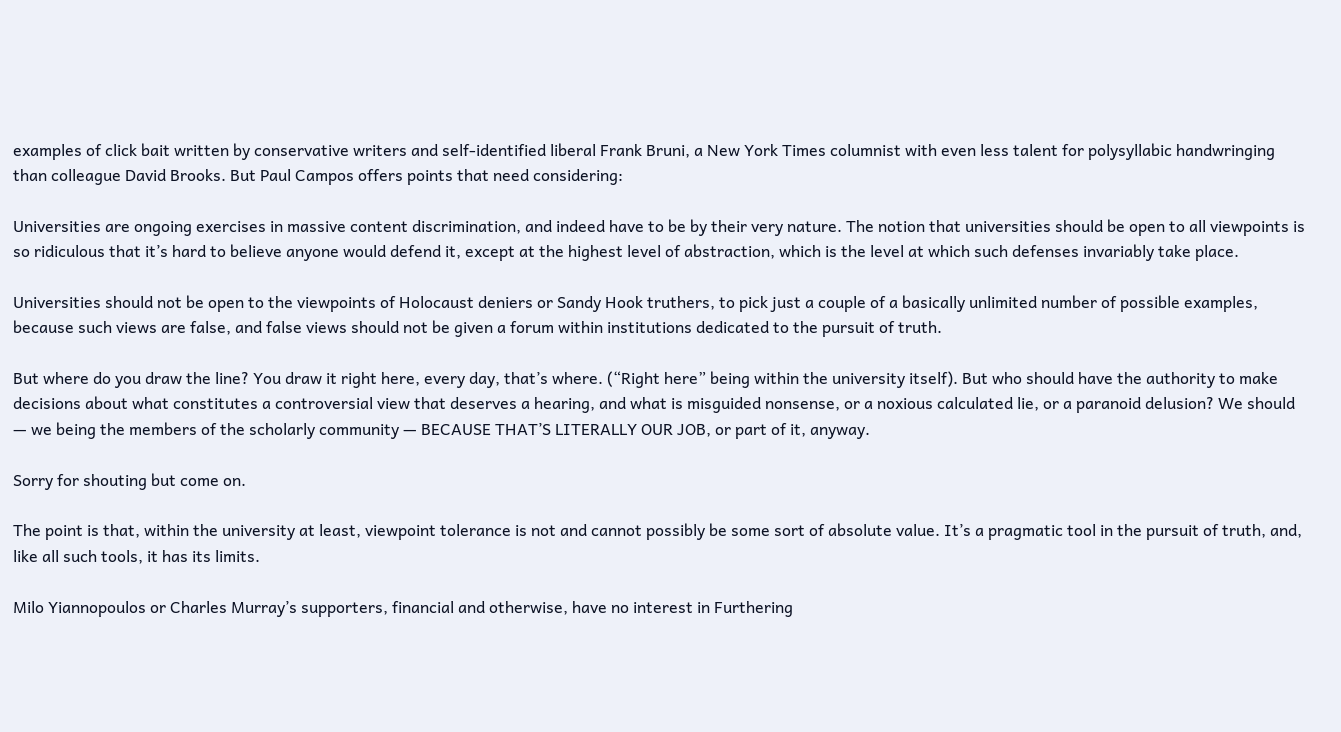examples of click bait written by conservative writers and self-identified liberal Frank Bruni, a New York Times columnist with even less talent for polysyllabic handwringing than colleague David Brooks. But Paul Campos offers points that need considering:

Universities are ongoing exercises in massive content discrimination, and indeed have to be by their very nature. The notion that universities should be open to all viewpoints is so ridiculous that it’s hard to believe anyone would defend it, except at the highest level of abstraction, which is the level at which such defenses invariably take place.

Universities should not be open to the viewpoints of Holocaust deniers or Sandy Hook truthers, to pick just a couple of a basically unlimited number of possible examples, because such views are false, and false views should not be given a forum within institutions dedicated to the pursuit of truth.

But where do you draw the line? You draw it right here, every day, that’s where. (“Right here” being within the university itself). But who should have the authority to make decisions about what constitutes a controversial view that deserves a hearing, and what is misguided nonsense, or a noxious calculated lie, or a paranoid delusion? We should — we being the members of the scholarly community — BECAUSE THAT’S LITERALLY OUR JOB, or part of it, anyway.

Sorry for shouting but come on.

The point is that, within the university at least, viewpoint tolerance is not and cannot possibly be some sort of absolute value. It’s a pragmatic tool in the pursuit of truth, and, like all such tools, it has its limits.

Milo Yiannopoulos or Charles Murray’s supporters, financial and otherwise, have no interest in Furthering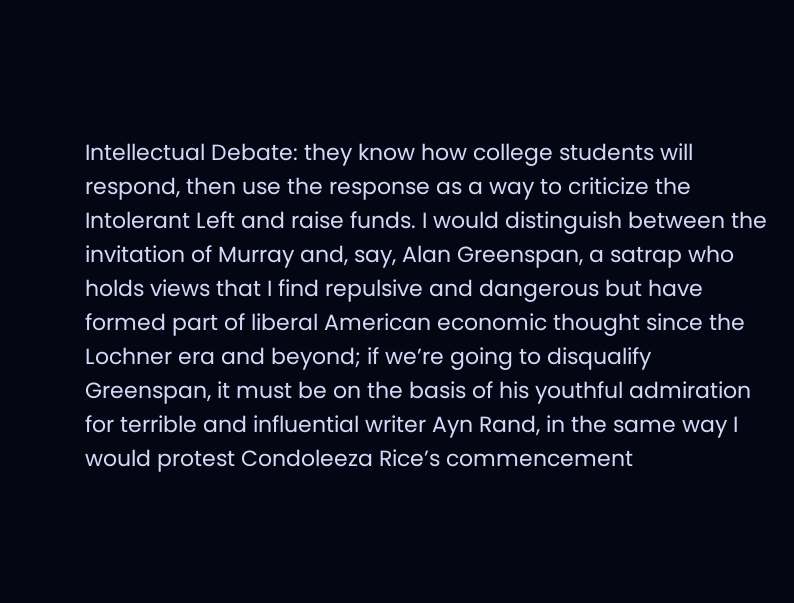Intellectual Debate: they know how college students will respond, then use the response as a way to criticize the Intolerant Left and raise funds. I would distinguish between the invitation of Murray and, say, Alan Greenspan, a satrap who holds views that I find repulsive and dangerous but have formed part of liberal American economic thought since the Lochner era and beyond; if we’re going to disqualify Greenspan, it must be on the basis of his youthful admiration for terrible and influential writer Ayn Rand, in the same way I would protest Condoleeza Rice’s commencement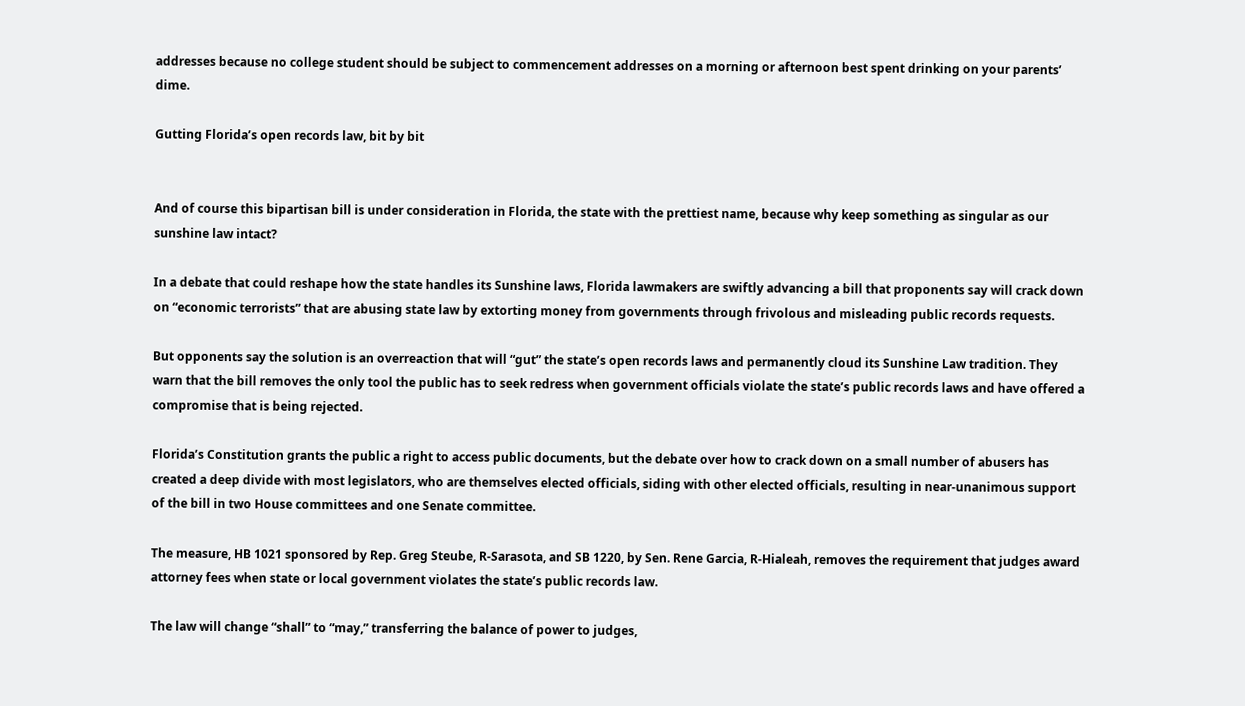addresses because no college student should be subject to commencement addresses on a morning or afternoon best spent drinking on your parents’ dime.

Gutting Florida’s open records law, bit by bit


And of course this bipartisan bill is under consideration in Florida, the state with the prettiest name, because why keep something as singular as our sunshine law intact?

In a debate that could reshape how the state handles its Sunshine laws, Florida lawmakers are swiftly advancing a bill that proponents say will crack down on “economic terrorists” that are abusing state law by extorting money from governments through frivolous and misleading public records requests.

But opponents say the solution is an overreaction that will “gut” the state’s open records laws and permanently cloud its Sunshine Law tradition. They warn that the bill removes the only tool the public has to seek redress when government officials violate the state’s public records laws and have offered a compromise that is being rejected.

Florida’s Constitution grants the public a right to access public documents, but the debate over how to crack down on a small number of abusers has created a deep divide with most legislators, who are themselves elected officials, siding with other elected officials, resulting in near-unanimous support of the bill in two House committees and one Senate committee.

The measure, HB 1021 sponsored by Rep. Greg Steube, R-Sarasota, and SB 1220, by Sen. Rene Garcia, R-Hialeah, removes the requirement that judges award attorney fees when state or local government violates the state’s public records law.

The law will change “shall” to “may,” transferring the balance of power to judges,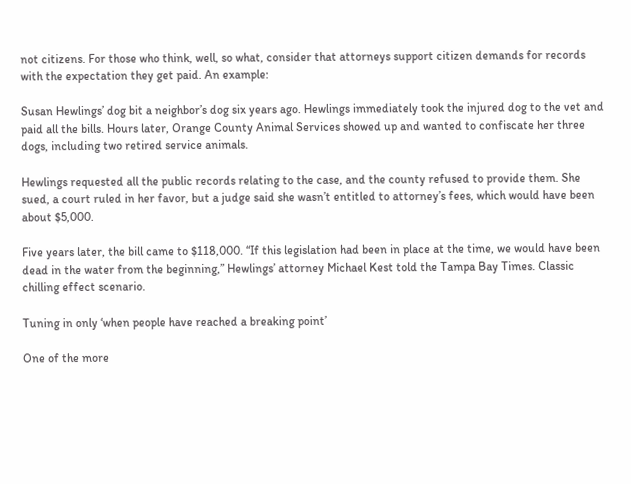not citizens. For those who think, well, so what, consider that attorneys support citizen demands for records with the expectation they get paid. An example:

Susan Hewlings’ dog bit a neighbor’s dog six years ago. Hewlings immediately took the injured dog to the vet and paid all the bills. Hours later, Orange County Animal Services showed up and wanted to confiscate her three dogs, including two retired service animals.

Hewlings requested all the public records relating to the case, and the county refused to provide them. She sued, a court ruled in her favor, but a judge said she wasn’t entitled to attorney’s fees, which would have been about $5,000.

Five years later, the bill came to $118,000. “If this legislation had been in place at the time, we would have been dead in the water from the beginning,” Hewlings’ attorney Michael Kest told the Tampa Bay Times. Classic chilling effect scenario.

Tuning in only ‘when people have reached a breaking point’

One of the more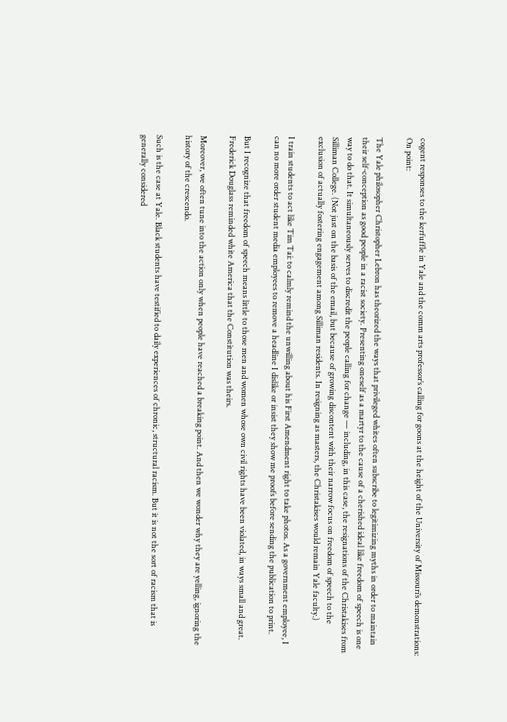cogent responses to the kerfuffle in Yale and the comm arts professor’s calling for goons at the height of the University of Missouri’s demonstrations: On point:

The Yale philosopher Christopher Lebron has theorized the ways that privileged whites often subscribe to legitimizing myths in order to maintain their self-conception as good people in a racist society. Presenting oneself as a martyr to the cause of a cherished ideal like freedom of speech is one way to do that. It simultaneously serves to discredit the people calling for change — including, in this case, the resignations of the Christakises from Silliman College. (Not just on the basis of the email, but because of growing discontent with their narrow focus on freedom of speech to the exclusion of actually fostering engagement among Silliman residents. In resigning as masters, the Christakises would remain Yale faculty.)

I train students to act like Tim Tai: to calmly remind the unwilling about his First Amendment right to take photos. As a government employee, I can no more order student media employees to remove a headline I dislike or insist they show me proofs before sending the publication to print.

But I recognize that freedom of speech means little to those men and women whose own civil rights have been violated, in ways small and great. Frederick Douglass reminded white America that the Constitution was theirs.

Moreover, we often tune into the action only when people have reached a breaking point. And then we wonder why they are yelling, ignoring the history of the crescendo.

Such is the case at Yale. Black students have testified to daily experiences of chronic, structural racism. But it is not the sort of racism that is generally considered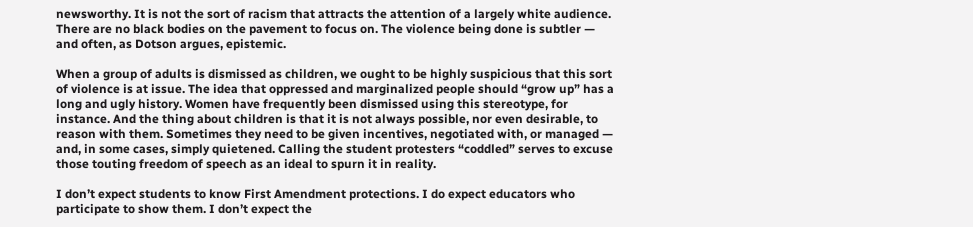newsworthy. It is not the sort of racism that attracts the attention of a largely white audience. There are no black bodies on the pavement to focus on. The violence being done is subtler — and often, as Dotson argues, epistemic.

When a group of adults is dismissed as children, we ought to be highly suspicious that this sort of violence is at issue. The idea that oppressed and marginalized people should “grow up” has a long and ugly history. Women have frequently been dismissed using this stereotype, for instance. And the thing about children is that it is not always possible, nor even desirable, to reason with them. Sometimes they need to be given incentives, negotiated with, or managed — and, in some cases, simply quietened. Calling the student protesters “coddled” serves to excuse those touting freedom of speech as an ideal to spurn it in reality.

I don’t expect students to know First Amendment protections. I do expect educators who participate to show them. I don’t expect the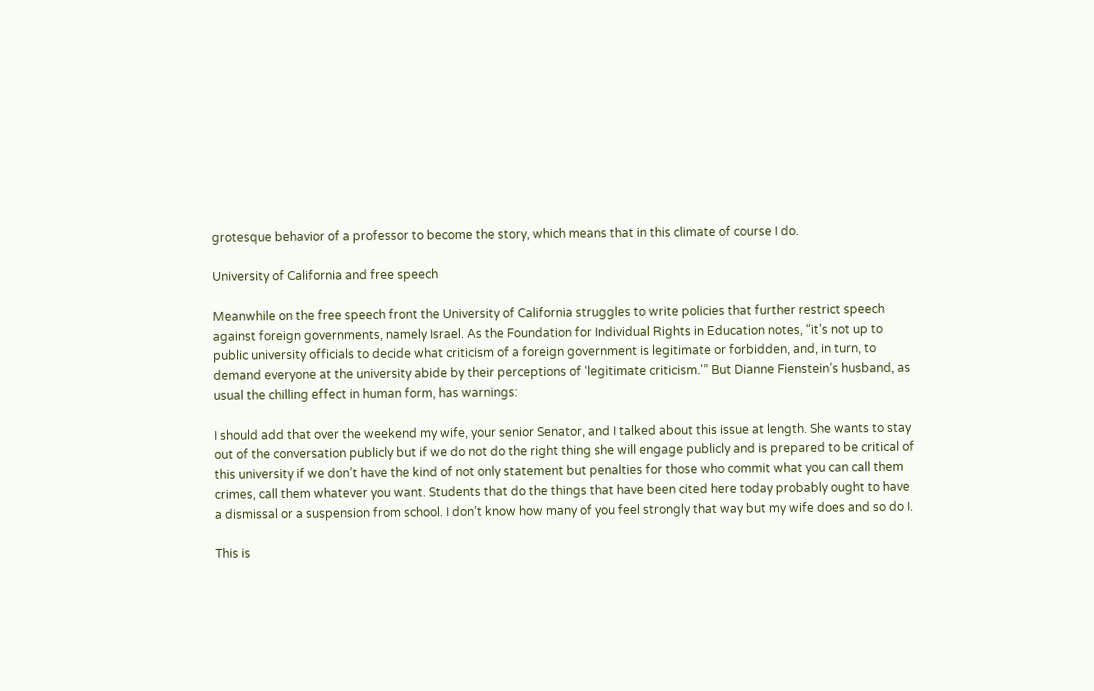grotesque behavior of a professor to become the story, which means that in this climate of course I do.

University of California and free speech

Meanwhile on the free speech front the University of California struggles to write policies that further restrict speech against foreign governments, namely Israel. As the Foundation for Individual Rights in Education notes, “it’s not up to public university officials to decide what criticism of a foreign government is legitimate or forbidden, and, in turn, to demand everyone at the university abide by their perceptions of ‘legitimate criticism.'” But Dianne Fienstein’s husband, as usual the chilling effect in human form, has warnings:

I should add that over the weekend my wife, your senior Senator, and I talked about this issue at length. She wants to stay out of the conversation publicly but if we do not do the right thing she will engage publicly and is prepared to be critical of this university if we don’t have the kind of not only statement but penalties for those who commit what you can call them crimes, call them whatever you want. Students that do the things that have been cited here today probably ought to have a dismissal or a suspension from school. I don’t know how many of you feel strongly that way but my wife does and so do I.

This is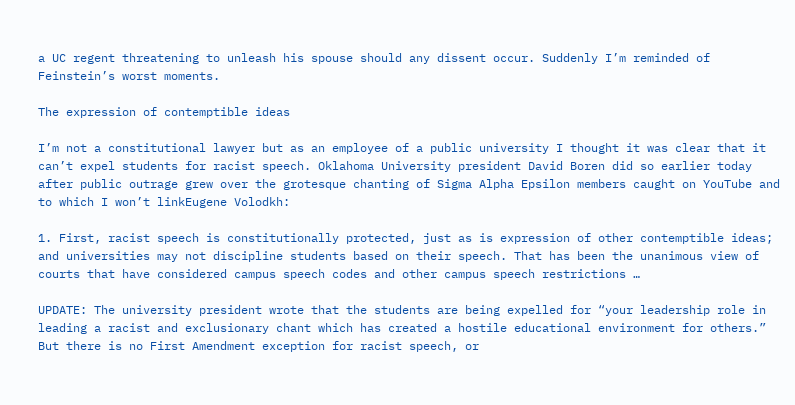a UC regent threatening to unleash his spouse should any dissent occur. Suddenly I’m reminded of Feinstein’s worst moments.

The expression of contemptible ideas

I’m not a constitutional lawyer but as an employee of a public university I thought it was clear that it can’t expel students for racist speech. Oklahoma University president David Boren did so earlier today after public outrage grew over the grotesque chanting of Sigma Alpha Epsilon members caught on YouTube and to which I won’t linkEugene Volodkh:

1. First, racist speech is constitutionally protected, just as is expression of other contemptible ideas; and universities may not discipline students based on their speech. That has been the unanimous view of courts that have considered campus speech codes and other campus speech restrictions …

UPDATE: The university president wrote that the students are being expelled for “your leadership role in leading a racist and exclusionary chant which has created a hostile educational environment for others.” But there is no First Amendment exception for racist speech, or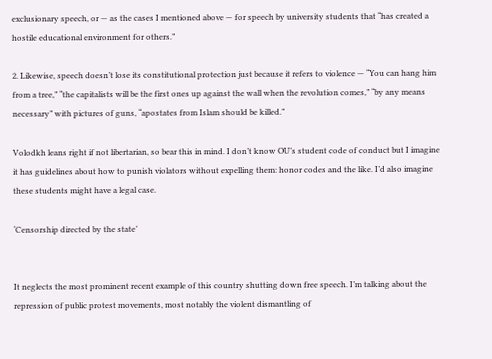exclusionary speech, or — as the cases I mentioned above — for speech by university students that “has created a hostile educational environment for others.”

2. Likewise, speech doesn’t lose its constitutional protection just because it refers to violence — “You can hang him from a tree,” “the capitalists will be the first ones up against the wall when the revolution comes,” “by any means necessary” with pictures of guns, “apostates from Islam should be killed.”

Volodkh leans right if not libertarian, so bear this in mind. I don’t know OU’s student code of conduct but I imagine it has guidelines about how to punish violators without expelling them: honor codes and the like. I’d also imagine these students might have a legal case.

‘Censorship directed by the state’


It neglects the most prominent recent example of this country shutting down free speech. I’m talking about the repression of public protest movements, most notably the violent dismantling of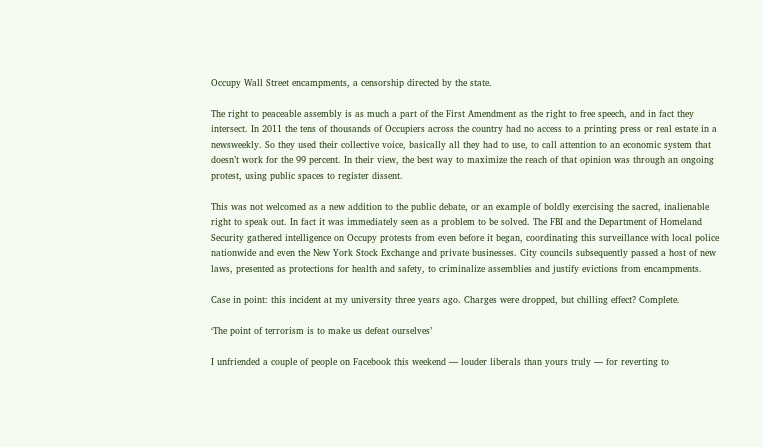Occupy Wall Street encampments, a censorship directed by the state.

The right to peaceable assembly is as much a part of the First Amendment as the right to free speech, and in fact they intersect. In 2011 the tens of thousands of Occupiers across the country had no access to a printing press or real estate in a newsweekly. So they used their collective voice, basically all they had to use, to call attention to an economic system that doesn’t work for the 99 percent. In their view, the best way to maximize the reach of that opinion was through an ongoing protest, using public spaces to register dissent.

This was not welcomed as a new addition to the public debate, or an example of boldly exercising the sacred, inalienable right to speak out. In fact it was immediately seen as a problem to be solved. The FBI and the Department of Homeland Security gathered intelligence on Occupy protests from even before it began, coordinating this surveillance with local police nationwide and even the New York Stock Exchange and private businesses. City councils subsequently passed a host of new laws, presented as protections for health and safety, to criminalize assemblies and justify evictions from encampments.

Case in point: this incident at my university three years ago. Charges were dropped, but chilling effect? Complete.

‘The point of terrorism is to make us defeat ourselves’

I unfriended a couple of people on Facebook this weekend — louder liberals than yours truly — for reverting to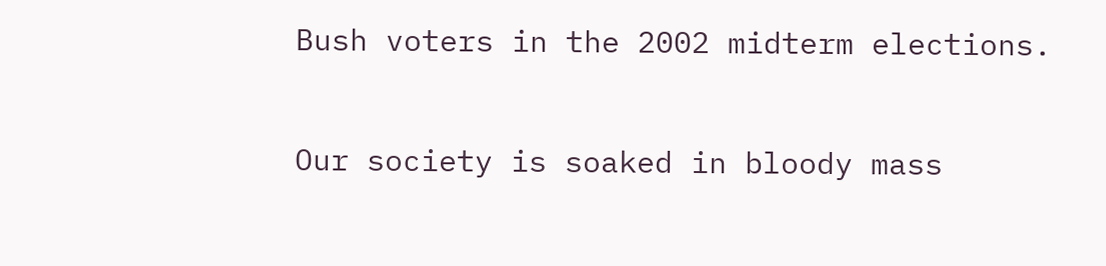Bush voters in the 2002 midterm elections.

Our society is soaked in bloody mass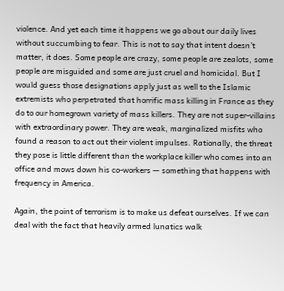violence. And yet each time it happens we go about our daily lives without succumbing to fear. This is not to say that intent doesn’t matter, it does. Some people are crazy, some people are zealots, some people are misguided and some are just cruel and homicidal. But I would guess those designations apply just as well to the Islamic extremists who perpetrated that horrific mass killing in France as they do to our homegrown variety of mass killers. They are not super-villains with extraordinary power. They are weak, marginalized misfits who found a reason to act out their violent impulses. Rationally, the threat they pose is little different than the workplace killer who comes into an office and mows down his co-workers — something that happens with frequency in America.

Again, the point of terrorism is to make us defeat ourselves. If we can deal with the fact that heavily armed lunatics walk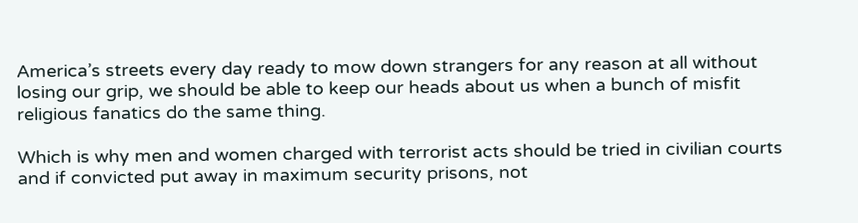America’s streets every day ready to mow down strangers for any reason at all without losing our grip, we should be able to keep our heads about us when a bunch of misfit religious fanatics do the same thing.

Which is why men and women charged with terrorist acts should be tried in civilian courts and if convicted put away in maximum security prisons, not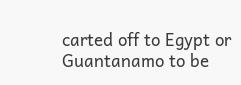carted off to Egypt or Guantanamo to be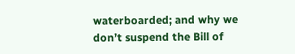waterboarded; and why we don’t suspend the Bill of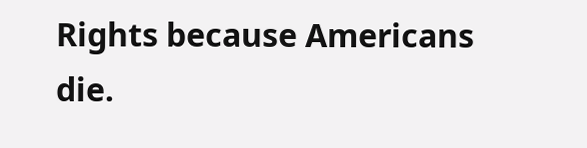Rights because Americans die.